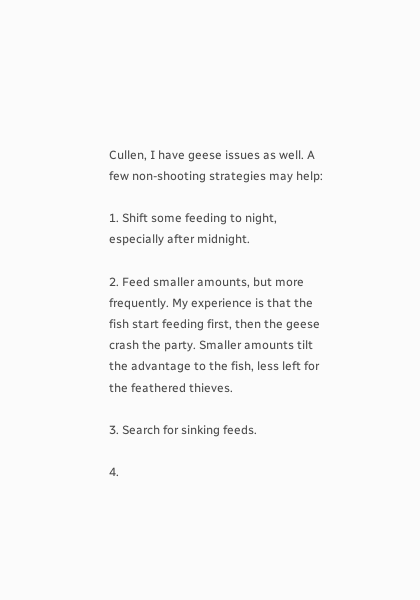Cullen, I have geese issues as well. A few non-shooting strategies may help:

1. Shift some feeding to night, especially after midnight.

2. Feed smaller amounts, but more frequently. My experience is that the fish start feeding first, then the geese crash the party. Smaller amounts tilt the advantage to the fish, less left for the feathered thieves.

3. Search for sinking feeds.

4.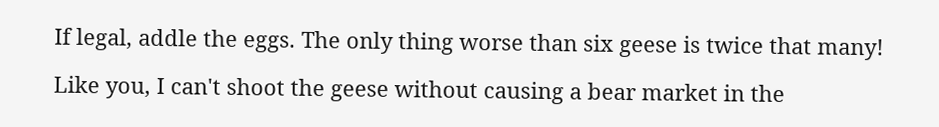If legal, addle the eggs. The only thing worse than six geese is twice that many!

Like you, I can't shoot the geese without causing a bear market in the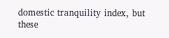domestic tranquility index, but these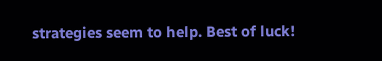strategies seem to help. Best of luck!